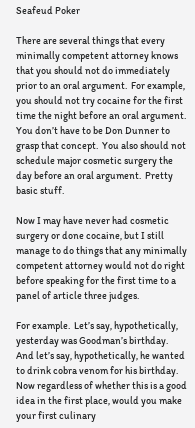Seafeud Poker

There are several things that every minimally competent attorney knows that you should not do immediately prior to an oral argument.  For example, you should not try cocaine for the first time the night before an oral argument.  You don’t have to be Don Dunner to grasp that concept.  You also should not schedule major cosmetic surgery the day before an oral argument.  Pretty basic stuff.

Now I may have never had cosmetic surgery or done cocaine, but I still manage to do things that any minimally competent attorney would not do right before speaking for the first time to a panel of article three judges.

For example.  Let’s say, hypothetically, yesterday was Goodman’s birthday.  And let’s say, hypothetically, he wanted to drink cobra venom for his birthday.  Now regardless of whether this is a good idea in the first place, would you make your first culinary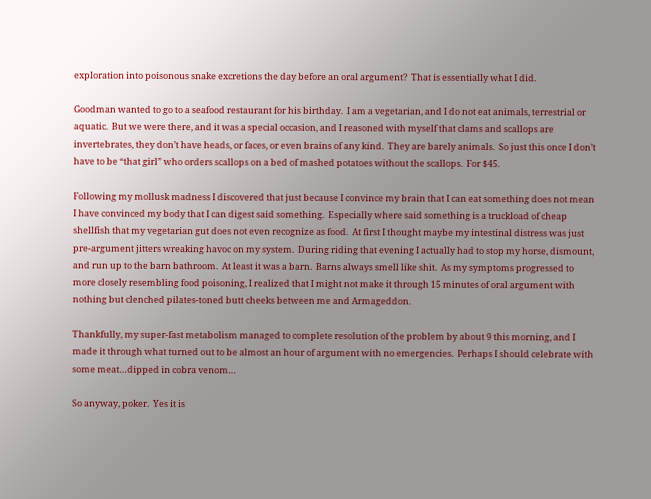exploration into poisonous snake excretions the day before an oral argument?  That is essentially what I did.

Goodman wanted to go to a seafood restaurant for his birthday.  I am a vegetarian, and I do not eat animals, terrestrial or aquatic.  But we were there, and it was a special occasion, and I reasoned with myself that clams and scallops are invertebrates, they don’t have heads, or faces, or even brains of any kind.  They are barely animals.  So just this once I don’t have to be “that girl” who orders scallops on a bed of mashed potatoes without the scallops.  For $45.

Following my mollusk madness I discovered that just because I convince my brain that I can eat something does not mean I have convinced my body that I can digest said something.  Especially where said something is a truckload of cheap shellfish that my vegetarian gut does not even recognize as food.  At first I thought maybe my intestinal distress was just pre-argument jitters wreaking havoc on my system.  During riding that evening I actually had to stop my horse, dismount, and run up to the barn bathroom.  At least it was a barn.  Barns always smell like shit.  As my symptoms progressed to more closely resembling food poisoning, I realized that I might not make it through 15 minutes of oral argument with nothing but clenched pilates-toned butt cheeks between me and Armageddon.

Thankfully, my super-fast metabolism managed to complete resolution of the problem by about 9 this morning, and I made it through what turned out to be almost an hour of argument with no emergencies.  Perhaps I should celebrate with some meat…dipped in cobra venom…

So anyway, poker.  Yes it is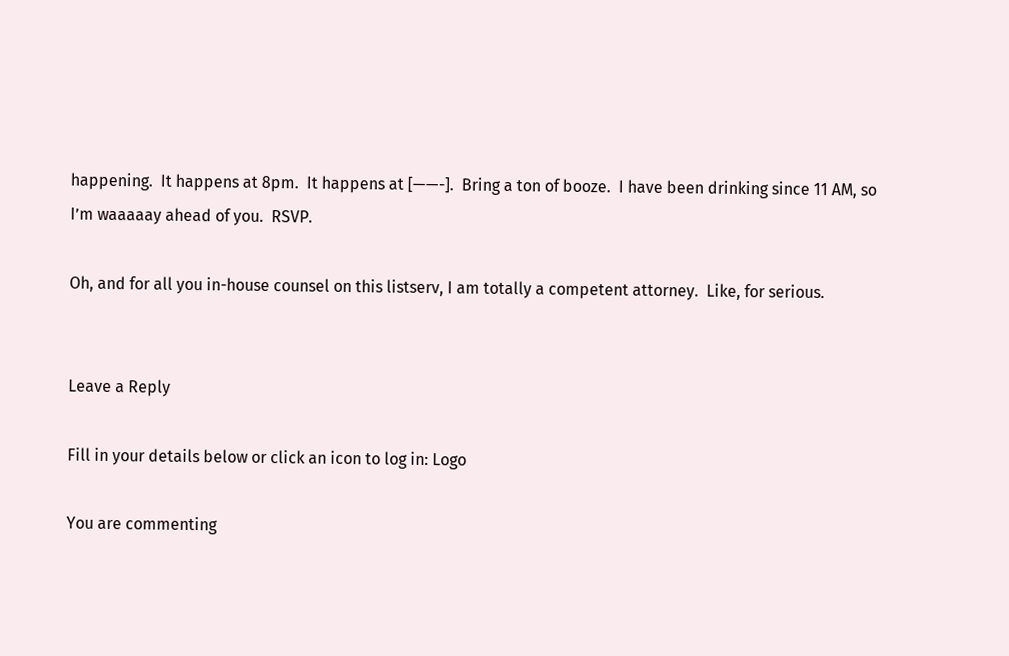happening.  It happens at 8pm.  It happens at [——-].  Bring a ton of booze.  I have been drinking since 11 AM, so I’m waaaaay ahead of you.  RSVP.

Oh, and for all you in-house counsel on this listserv, I am totally a competent attorney.  Like, for serious.


Leave a Reply

Fill in your details below or click an icon to log in: Logo

You are commenting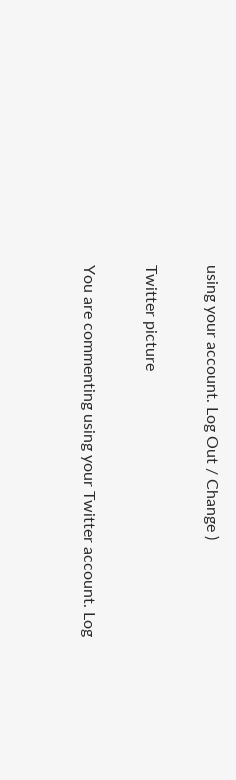using your account. Log Out / Change )

Twitter picture

You are commenting using your Twitter account. Log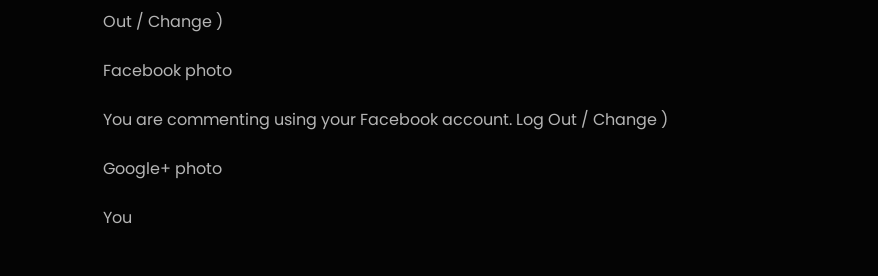Out / Change )

Facebook photo

You are commenting using your Facebook account. Log Out / Change )

Google+ photo

You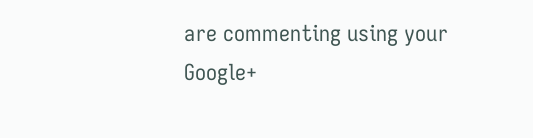are commenting using your Google+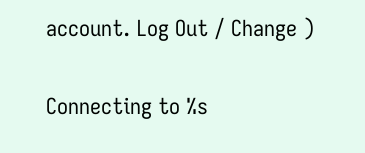account. Log Out / Change )

Connecting to %s